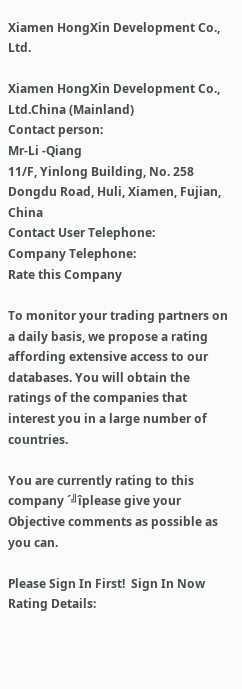Xiamen HongXin Development Co., Ltd.

Xiamen HongXin Development Co., Ltd.China (Mainland)
Contact person:
Mr-Li -Qiang
11/F, Yinlong Building, No. 258 Dongdu Road, Huli, Xiamen, Fujian, China
Contact User Telephone:
Company Telephone:
Rate this Company

To monitor your trading partners on a daily basis, we propose a rating affording extensive access to our databases. You will obtain the ratings of the companies that interest you in a large number of countries.

You are currently rating to this company ´╝îplease give your Objective comments as possible as you can.

Please Sign In First!  Sign In Now
Rating Details: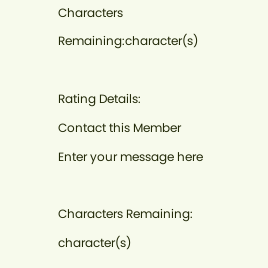Characters Remaining:character(s)

Rating Details:
Contact this Member
Enter your message here

Characters Remaining: character(s)